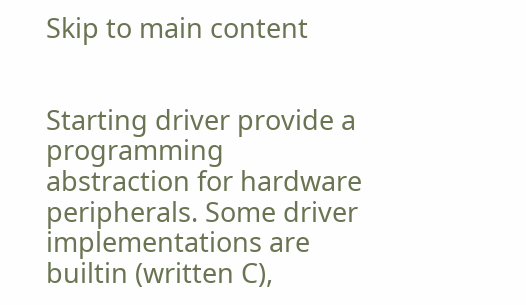Skip to main content


Starting driver provide a programming abstraction for hardware peripherals. Some driver implementations are builtin (written C),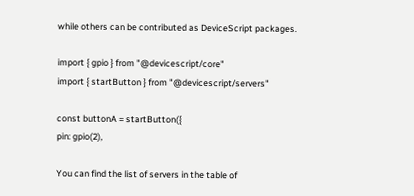while others can be contributed as DeviceScript packages.

import { gpio } from "@devicescript/core"
import { startButton } from "@devicescript/servers"

const buttonA = startButton({
pin: gpio(2),

You can find the list of servers in the table of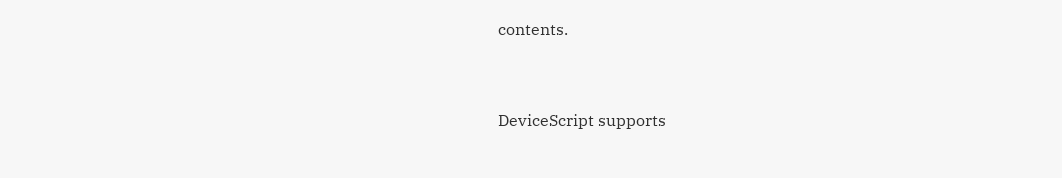contents.


DeviceScript supports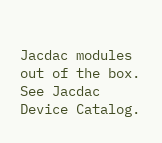Jacdac modules out of the box. See Jacdac Device Catalog.